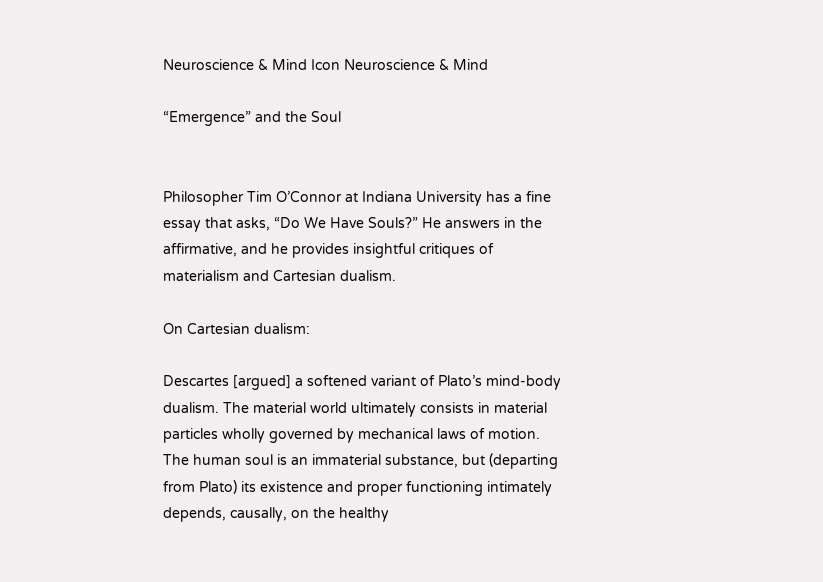Neuroscience & Mind Icon Neuroscience & Mind

“Emergence” and the Soul


Philosopher Tim O’Connor at Indiana University has a fine essay that asks, “Do We Have Souls?” He answers in the affirmative, and he provides insightful critiques of materialism and Cartesian dualism.

On Cartesian dualism:

Descartes [argued] a softened variant of Plato’s mind-body dualism. The material world ultimately consists in material particles wholly governed by mechanical laws of motion. The human soul is an immaterial substance, but (departing from Plato) its existence and proper functioning intimately depends, causally, on the healthy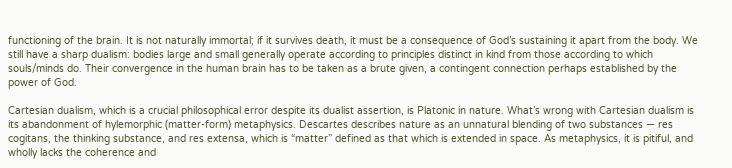functioning of the brain. It is not naturally immortal; if it survives death, it must be a consequence of God’s sustaining it apart from the body. We still have a sharp dualism: bodies large and small generally operate according to principles distinct in kind from those according to which souls/minds do. Their convergence in the human brain has to be taken as a brute given, a contingent connection perhaps established by the power of God.

Cartesian dualism, which is a crucial philosophical error despite its dualist assertion, is Platonic in nature. What’s wrong with Cartesian dualism is its abandonment of hylemorphic (matter-form) metaphysics. Descartes describes nature as an unnatural blending of two substances — res cogitans, the thinking substance, and res extensa, which is “matter” defined as that which is extended in space. As metaphysics, it is pitiful, and wholly lacks the coherence and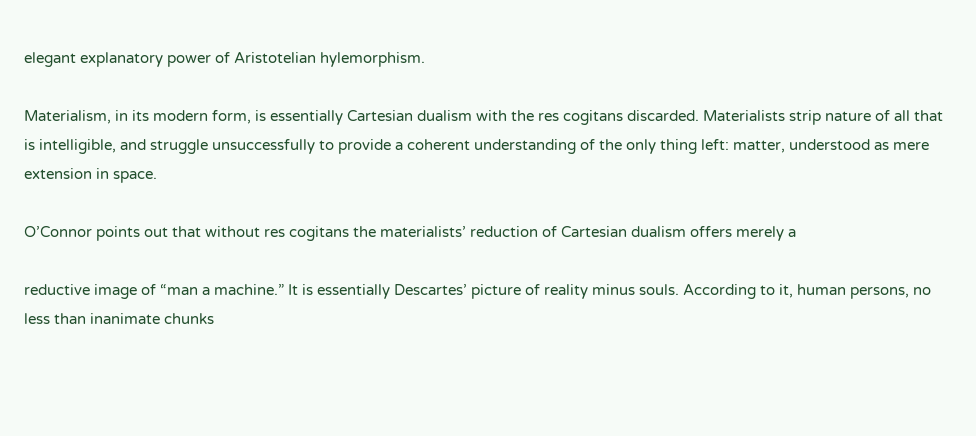elegant explanatory power of Aristotelian hylemorphism.

Materialism, in its modern form, is essentially Cartesian dualism with the res cogitans discarded. Materialists strip nature of all that is intelligible, and struggle unsuccessfully to provide a coherent understanding of the only thing left: matter, understood as mere extension in space.

O’Connor points out that without res cogitans the materialists’ reduction of Cartesian dualism offers merely a

reductive image of “man a machine.” It is essentially Descartes’ picture of reality minus souls. According to it, human persons, no less than inanimate chunks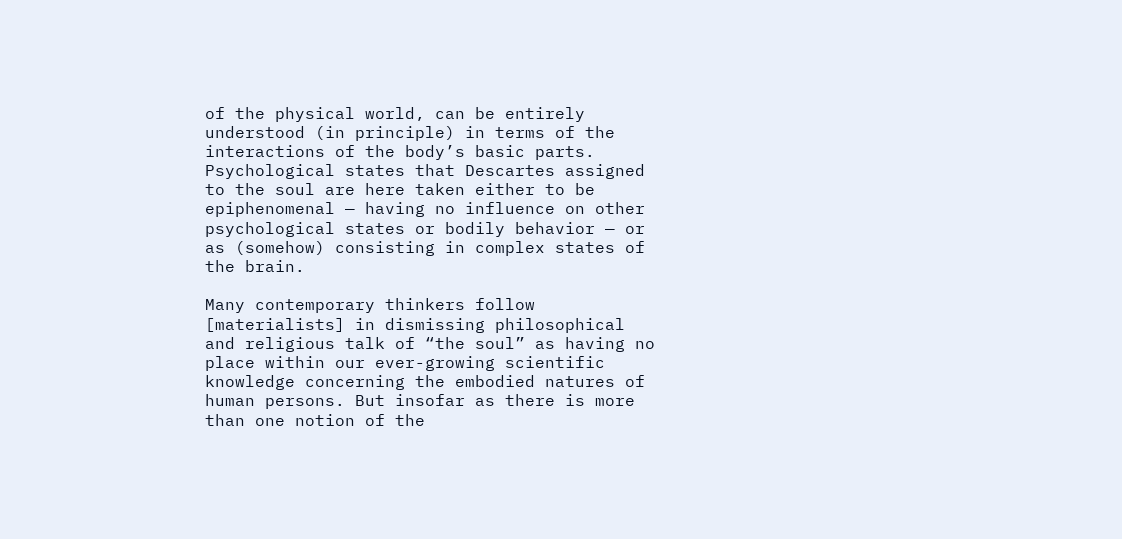of the physical world, can be entirely understood (in principle) in terms of the interactions of the body’s basic parts. Psychological states that Descartes assigned to the soul are here taken either to be epiphenomenal — having no influence on other psychological states or bodily behavior — or as (somehow) consisting in complex states of the brain.

Many contemporary thinkers follow [materialists] in dismissing philosophical and religious talk of “the soul” as having no place within our ever-growing scientific knowledge concerning the embodied natures of human persons. But insofar as there is more than one notion of the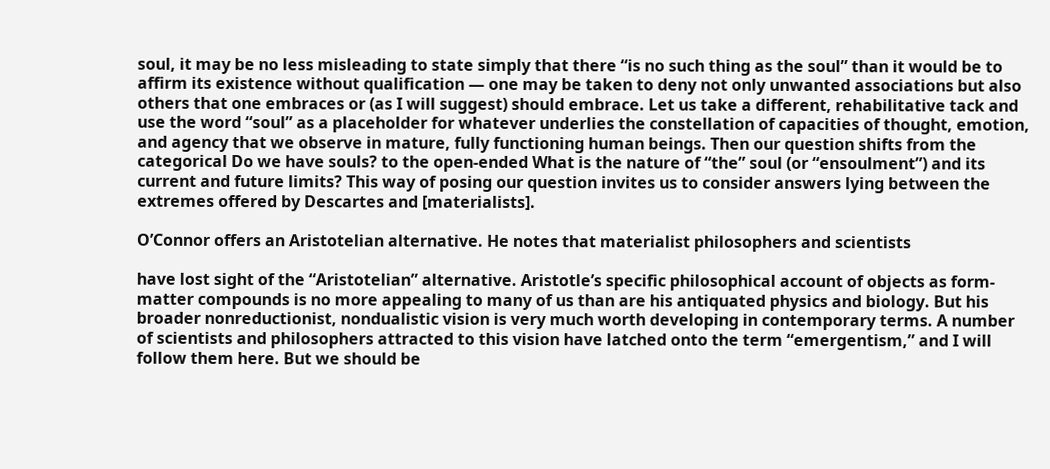soul, it may be no less misleading to state simply that there “is no such thing as the soul” than it would be to affirm its existence without qualification — one may be taken to deny not only unwanted associations but also others that one embraces or (as I will suggest) should embrace. Let us take a different, rehabilitative tack and use the word “soul” as a placeholder for whatever underlies the constellation of capacities of thought, emotion, and agency that we observe in mature, fully functioning human beings. Then our question shifts from the categorical Do we have souls? to the open-ended What is the nature of “the” soul (or “ensoulment”) and its current and future limits? This way of posing our question invites us to consider answers lying between the extremes offered by Descartes and [materialists].

O’Connor offers an Aristotelian alternative. He notes that materialist philosophers and scientists

have lost sight of the “Aristotelian” alternative. Aristotle’s specific philosophical account of objects as form-matter compounds is no more appealing to many of us than are his antiquated physics and biology. But his broader nonreductionist, nondualistic vision is very much worth developing in contemporary terms. A number of scientists and philosophers attracted to this vision have latched onto the term “emergentism,” and I will follow them here. But we should be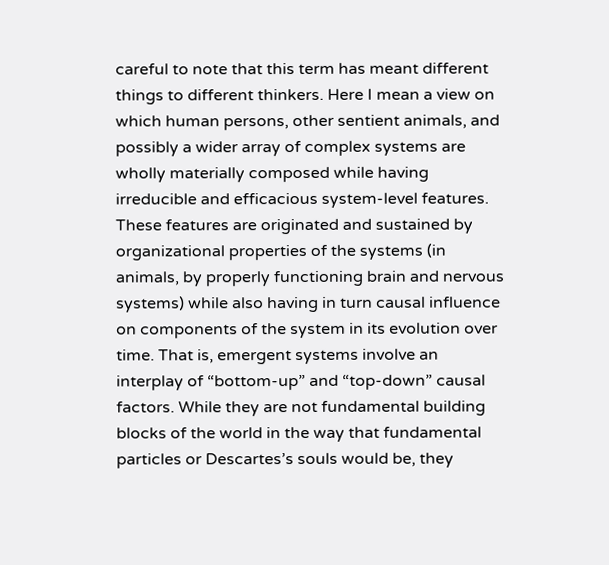careful to note that this term has meant different things to different thinkers. Here I mean a view on which human persons, other sentient animals, and possibly a wider array of complex systems are wholly materially composed while having irreducible and efficacious system-level features. These features are originated and sustained by organizational properties of the systems (in animals, by properly functioning brain and nervous systems) while also having in turn causal influence on components of the system in its evolution over time. That is, emergent systems involve an interplay of “bottom-up” and “top-down” causal factors. While they are not fundamental building blocks of the world in the way that fundamental particles or Descartes’s souls would be, they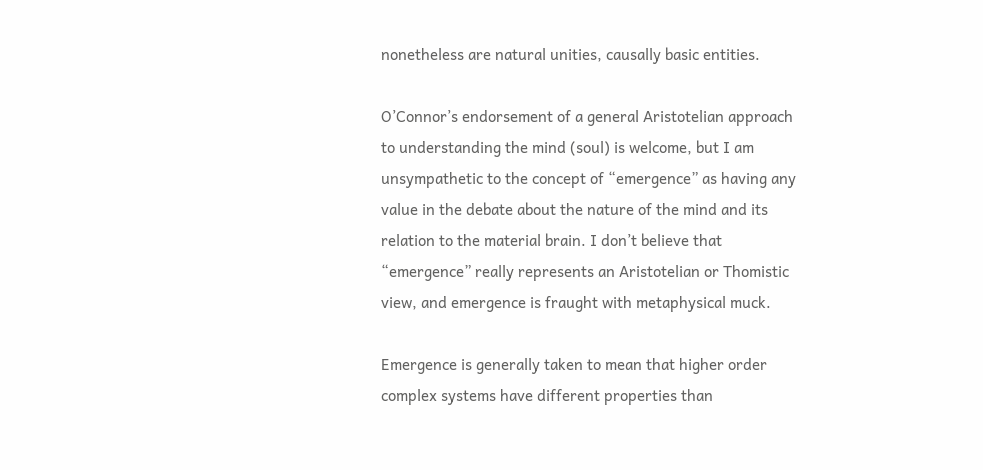nonetheless are natural unities, causally basic entities.

O’Connor’s endorsement of a general Aristotelian approach to understanding the mind (soul) is welcome, but I am unsympathetic to the concept of “emergence” as having any value in the debate about the nature of the mind and its relation to the material brain. I don’t believe that “emergence” really represents an Aristotelian or Thomistic view, and emergence is fraught with metaphysical muck.

Emergence is generally taken to mean that higher order complex systems have different properties than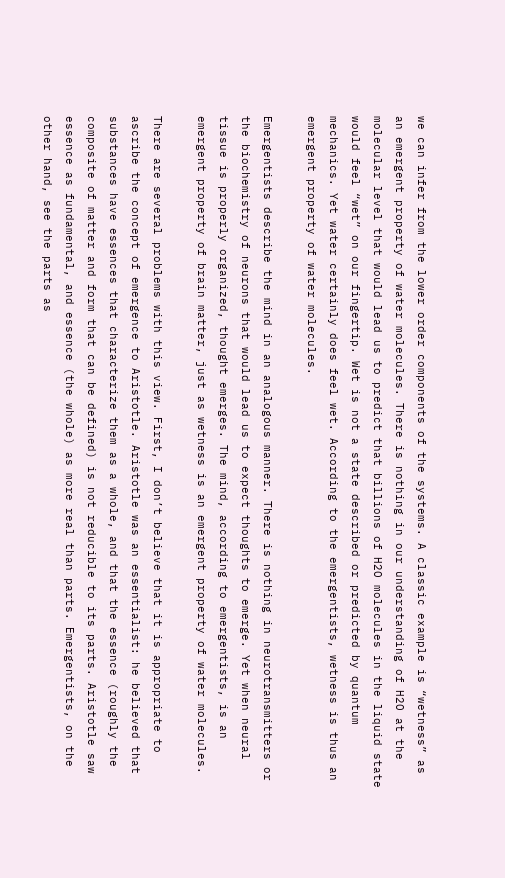we can infer from the lower order components of the systems. A classic example is “wetness” as an emergent property of water molecules. There is nothing in our understanding of H2O at the molecular level that would lead us to predict that billions of H2O molecules in the liquid state would feel “wet” on our fingertip. Wet is not a state described or predicted by quantum mechanics. Yet water certainly does feel wet. According to the emergentists, wetness is thus an emergent property of water molecules.

Emergentists describe the mind in an analogous manner. There is nothing in neurotransmitters or the biochemistry of neurons that would lead us to expect thoughts to emerge. Yet when neural tissue is properly organized, thought emerges. The mind, according to emergentists, is an emergent property of brain matter, just as wetness is an emergent property of water molecules.

There are several problems with this view. First, I don’t believe that it is appropriate to ascribe the concept of emergence to Aristotle. Aristotle was an essentialist: he believed that substances have essences that characterize them as a whole, and that the essence (roughly the composite of matter and form that can be defined) is not reducible to its parts. Aristotle saw essence as fundamental, and essence (the whole) as more real than parts. Emergentists, on the other hand, see the parts as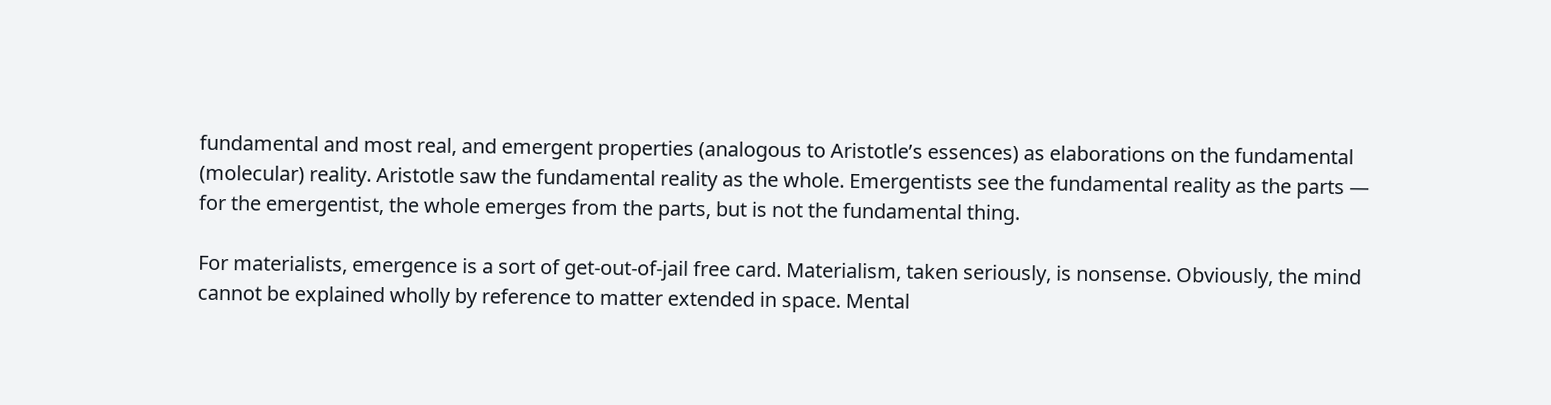fundamental and most real, and emergent properties (analogous to Aristotle’s essences) as elaborations on the fundamental (molecular) reality. Aristotle saw the fundamental reality as the whole. Emergentists see the fundamental reality as the parts — for the emergentist, the whole emerges from the parts, but is not the fundamental thing.

For materialists, emergence is a sort of get-out-of-jail free card. Materialism, taken seriously, is nonsense. Obviously, the mind cannot be explained wholly by reference to matter extended in space. Mental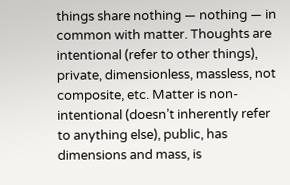things share nothing — nothing — in common with matter. Thoughts are intentional (refer to other things), private, dimensionless, massless, not composite, etc. Matter is non-intentional (doesn’t inherently refer to anything else), public, has dimensions and mass, is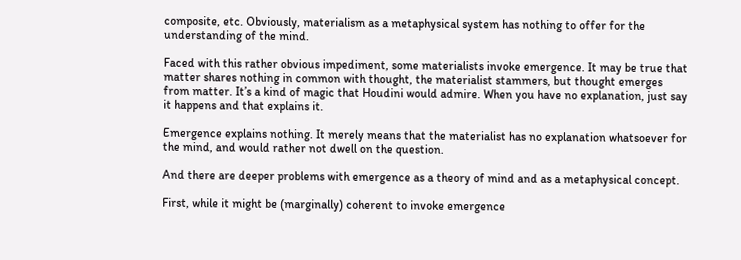composite, etc. Obviously, materialism as a metaphysical system has nothing to offer for the understanding of the mind.

Faced with this rather obvious impediment, some materialists invoke emergence. It may be true that matter shares nothing in common with thought, the materialist stammers, but thought emerges from matter. It’s a kind of magic that Houdini would admire. When you have no explanation, just say it happens and that explains it.

Emergence explains nothing. It merely means that the materialist has no explanation whatsoever for the mind, and would rather not dwell on the question.

And there are deeper problems with emergence as a theory of mind and as a metaphysical concept.

First, while it might be (marginally) coherent to invoke emergence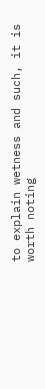to explain wetness and such, it is worth noting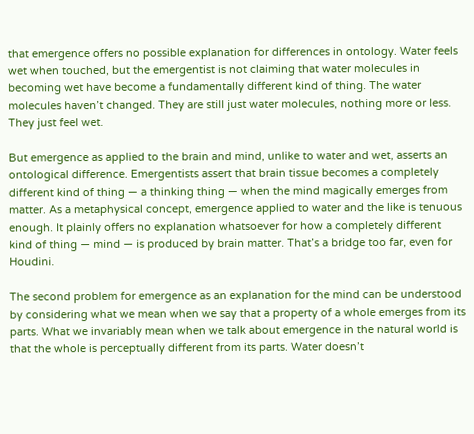that emergence offers no possible explanation for differences in ontology. Water feels wet when touched, but the emergentist is not claiming that water molecules in becoming wet have become a fundamentally different kind of thing. The water molecules haven’t changed. They are still just water molecules, nothing more or less. They just feel wet.

But emergence as applied to the brain and mind, unlike to water and wet, asserts an ontological difference. Emergentists assert that brain tissue becomes a completely different kind of thing — a thinking thing — when the mind magically emerges from matter. As a metaphysical concept, emergence applied to water and the like is tenuous enough. It plainly offers no explanation whatsoever for how a completely different kind of thing — mind — is produced by brain matter. That’s a bridge too far, even for Houdini.

The second problem for emergence as an explanation for the mind can be understood by considering what we mean when we say that a property of a whole emerges from its parts. What we invariably mean when we talk about emergence in the natural world is that the whole is perceptually different from its parts. Water doesn’t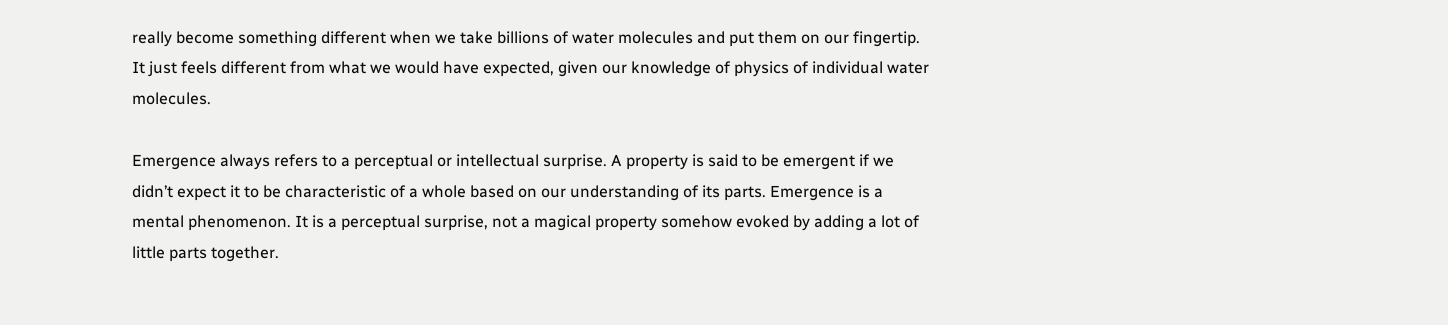really become something different when we take billions of water molecules and put them on our fingertip. It just feels different from what we would have expected, given our knowledge of physics of individual water molecules.

Emergence always refers to a perceptual or intellectual surprise. A property is said to be emergent if we didn’t expect it to be characteristic of a whole based on our understanding of its parts. Emergence is a mental phenomenon. It is a perceptual surprise, not a magical property somehow evoked by adding a lot of little parts together.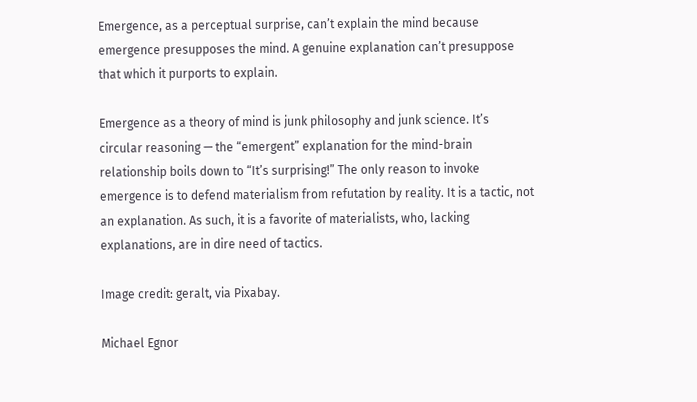Emergence, as a perceptual surprise, can’t explain the mind because emergence presupposes the mind. A genuine explanation can’t presuppose that which it purports to explain.

Emergence as a theory of mind is junk philosophy and junk science. It’s circular reasoning — the “emergent” explanation for the mind-brain relationship boils down to “It’s surprising!” The only reason to invoke emergence is to defend materialism from refutation by reality. It is a tactic, not an explanation. As such, it is a favorite of materialists, who, lacking explanations, are in dire need of tactics.

Image credit: geralt, via Pixabay.

Michael Egnor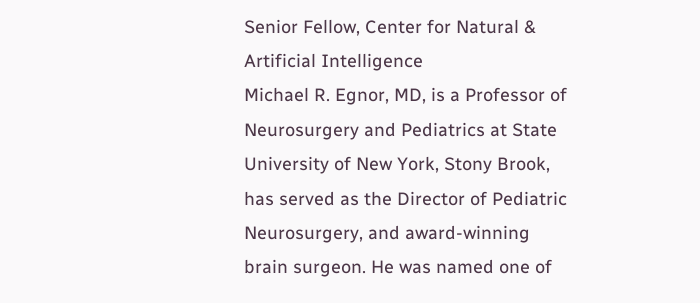Senior Fellow, Center for Natural & Artificial Intelligence
Michael R. Egnor, MD, is a Professor of Neurosurgery and Pediatrics at State University of New York, Stony Brook, has served as the Director of Pediatric Neurosurgery, and award-winning brain surgeon. He was named one of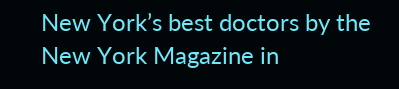New York’s best doctors by the New York Magazine in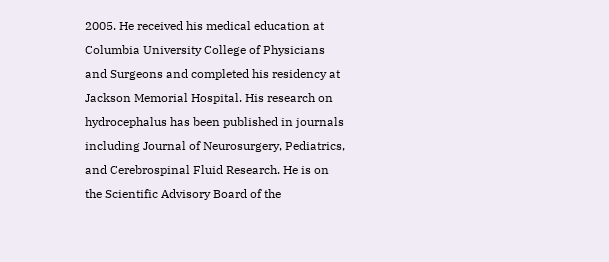2005. He received his medical education at Columbia University College of Physicians and Surgeons and completed his residency at Jackson Memorial Hospital. His research on hydrocephalus has been published in journals including Journal of Neurosurgery, Pediatrics, and Cerebrospinal Fluid Research. He is on the Scientific Advisory Board of the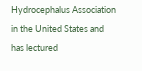Hydrocephalus Association in the United States and has lectured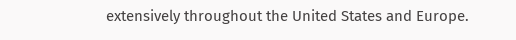extensively throughout the United States and Europe.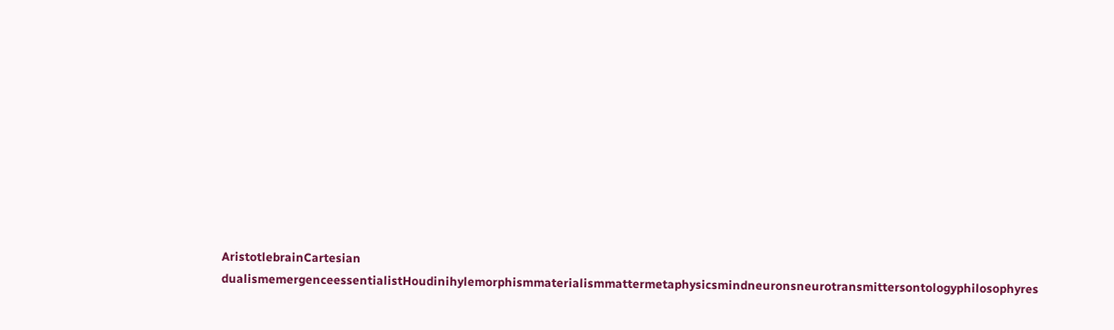AristotlebrainCartesian dualismemergenceessentialistHoudinihylemorphismmaterialismmattermetaphysicsmindneuronsneurotransmittersontologyphilosophyres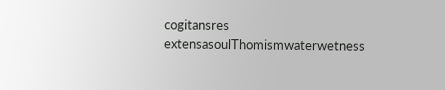cogitansres extensasoulThomismwaterwetness